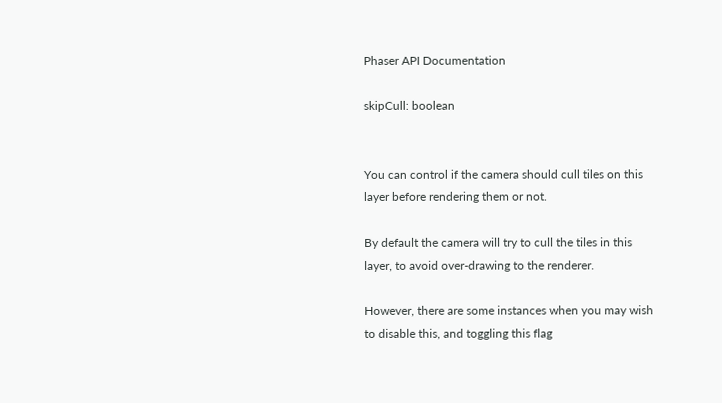Phaser API Documentation

skipCull: boolean


You can control if the camera should cull tiles on this layer before rendering them or not.

By default the camera will try to cull the tiles in this layer, to avoid over-drawing to the renderer.

However, there are some instances when you may wish to disable this, and toggling this flag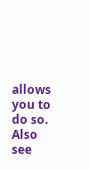allows you to do so. Also see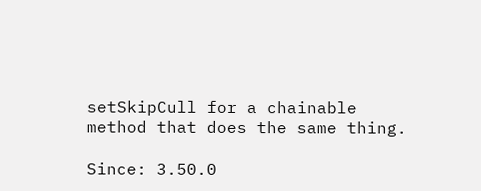setSkipCull for a chainable method that does the same thing.

Since: 3.50.0